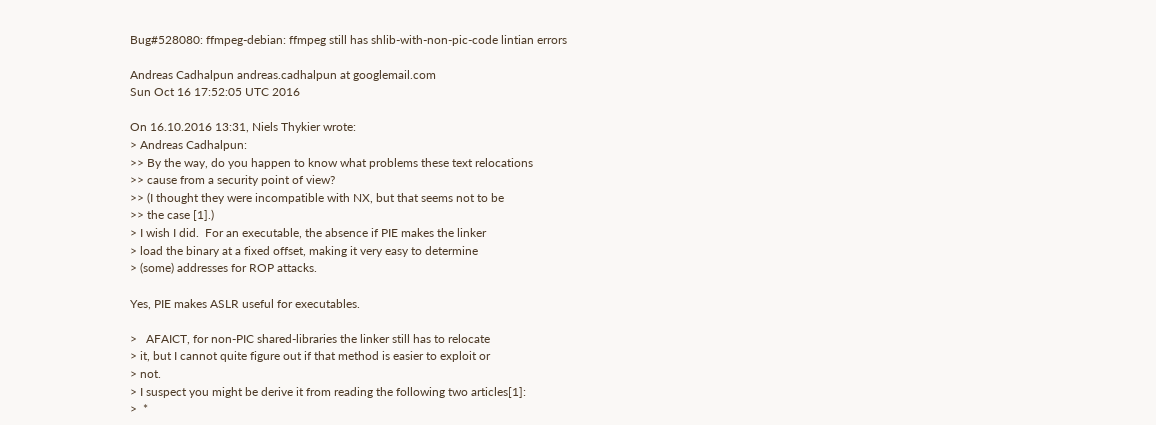Bug#528080: ffmpeg-debian: ffmpeg still has shlib-with-non-pic-code lintian errors

Andreas Cadhalpun andreas.cadhalpun at googlemail.com
Sun Oct 16 17:52:05 UTC 2016

On 16.10.2016 13:31, Niels Thykier wrote:
> Andreas Cadhalpun:
>> By the way, do you happen to know what problems these text relocations
>> cause from a security point of view?
>> (I thought they were incompatible with NX, but that seems not to be
>> the case [1].)
> I wish I did.  For an executable, the absence if PIE makes the linker
> load the binary at a fixed offset, making it very easy to determine
> (some) addresses for ROP attacks.

Yes, PIE makes ASLR useful for executables.

>   AFAICT, for non-PIC shared-libraries the linker still has to relocate
> it, but I cannot quite figure out if that method is easier to exploit or
> not.
> I suspect you might be derive it from reading the following two articles[1]:
>  *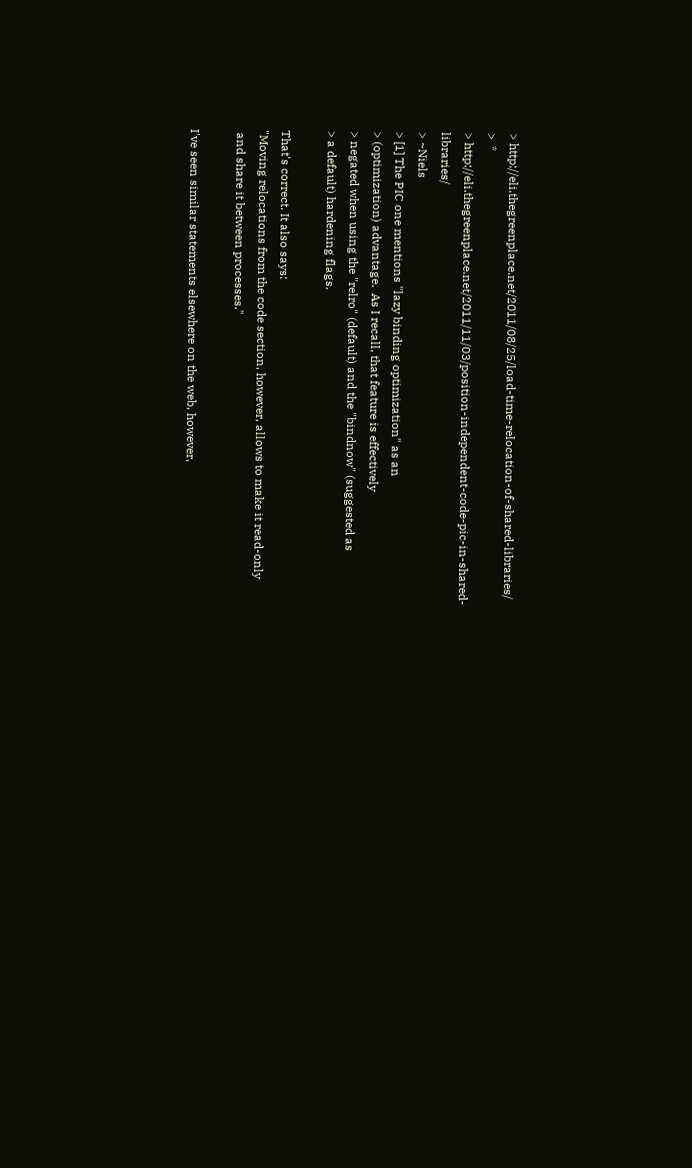> http://eli.thegreenplace.net/2011/08/25/load-time-relocation-of-shared-libraries/
>  *
> http://eli.thegreenplace.net/2011/11/03/position-independent-code-pic-in-shared-libraries/
> ~Niels
> [1] The PIC one mentions "lazy binding optimization" as an
> (optimization) advantage.  As I recall, that feature is effectively
> negated when using the "relro" (default) and the "bindnow" (suggested as
> a default) hardening flags.

That's correct. It also says:
"Moving relocations from the code section, however, allows to make it read-only
 and share it between processes."

I've seen similar statements elsewhere on the web, however,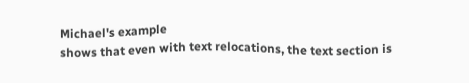Michael's example
shows that even with text relocations, the text section is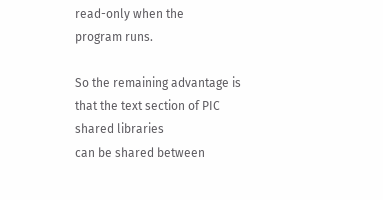read-only when the
program runs.

So the remaining advantage is that the text section of PIC shared libraries
can be shared between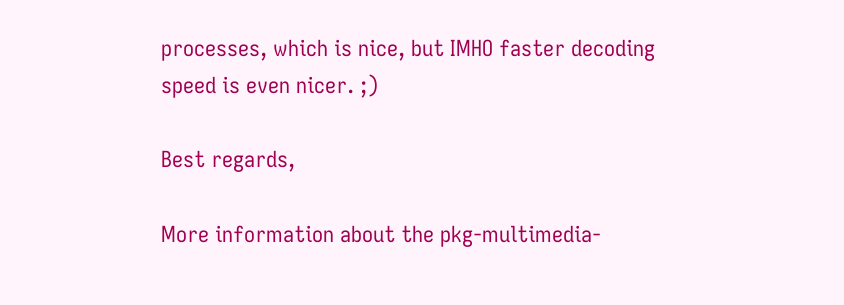processes, which is nice, but IMHO faster decoding
speed is even nicer. ;)

Best regards,

More information about the pkg-multimedia-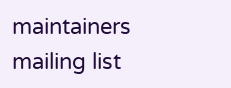maintainers mailing list